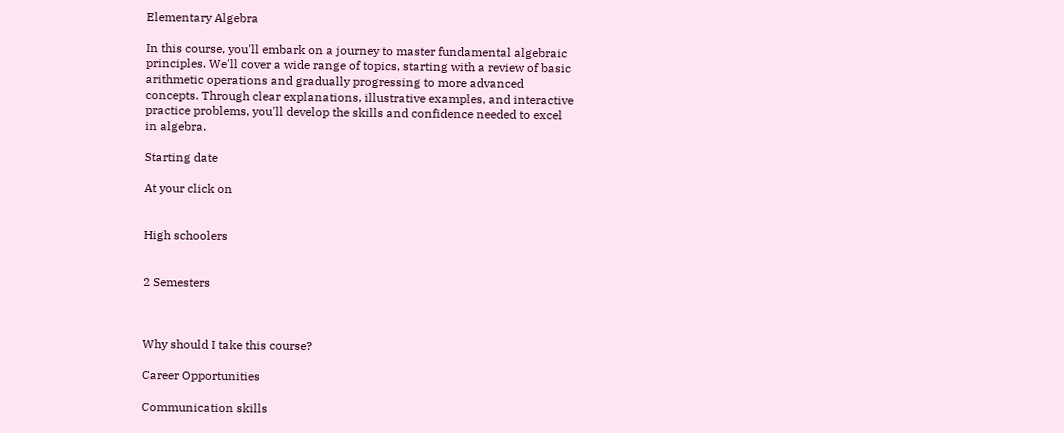Elementary Algebra

In this course, you'll embark on a journey to master fundamental algebraic principles. We'll cover a wide range of topics, starting with a review of basic arithmetic operations and gradually progressing to more advanced concepts. Through clear explanations, illustrative examples, and interactive practice problems, you'll develop the skills and confidence needed to excel in algebra.

Starting date

At your click on


High schoolers


2 Semesters



Why should I take this course?

Career Opportunities

Communication skills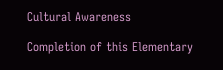Cultural Awareness

Completion of this Elementary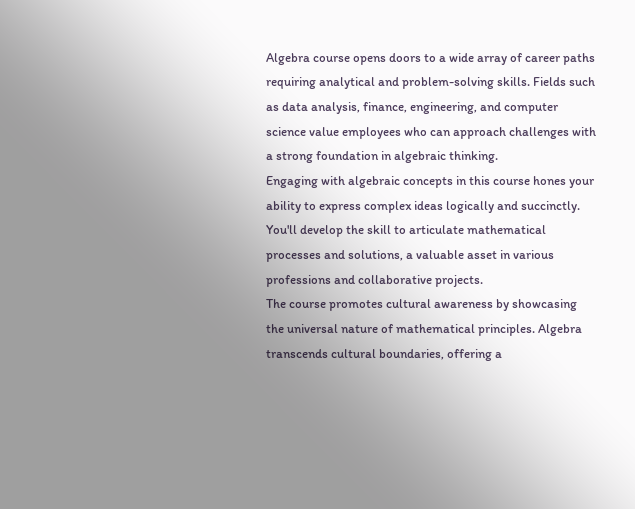Algebra course opens doors to a wide array of career paths requiring analytical and problem-solving skills. Fields such as data analysis, finance, engineering, and computer science value employees who can approach challenges with a strong foundation in algebraic thinking.
Engaging with algebraic concepts in this course hones your ability to express complex ideas logically and succinctly. You'll develop the skill to articulate mathematical processes and solutions, a valuable asset in various professions and collaborative projects.
The course promotes cultural awareness by showcasing the universal nature of mathematical principles. Algebra transcends cultural boundaries, offering a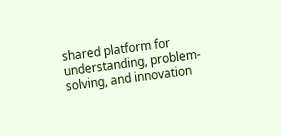shared platform for understanding, problem-solving, and innovation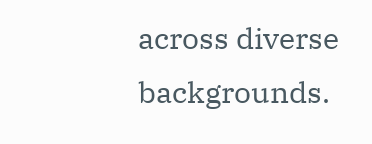across diverse backgrounds.